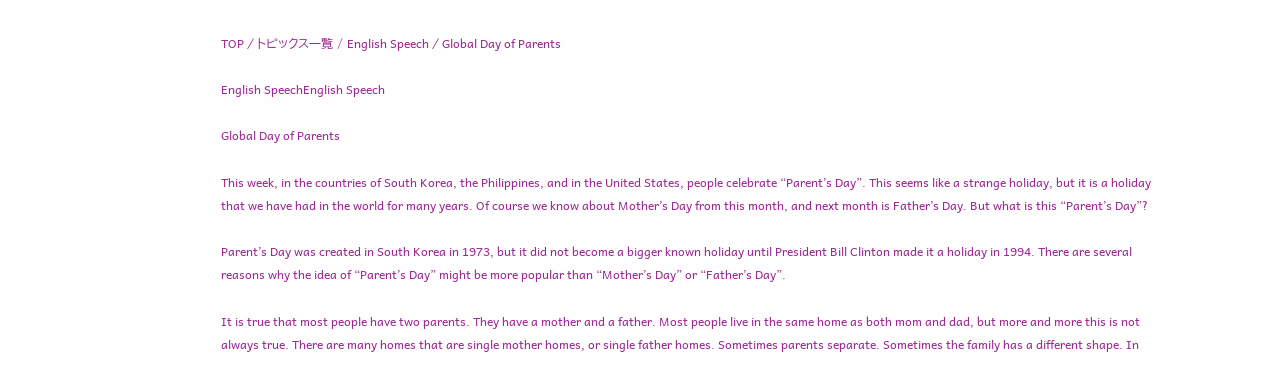TOP ⁄ トピックス一覧 ⁄ English Speech ⁄ Global Day of Parents

English SpeechEnglish Speech

Global Day of Parents

This week, in the countries of South Korea, the Philippines, and in the United States, people celebrate “Parent’s Day”. This seems like a strange holiday, but it is a holiday that we have had in the world for many years. Of course we know about Mother’s Day from this month, and next month is Father’s Day. But what is this “Parent’s Day”?

Parent’s Day was created in South Korea in 1973, but it did not become a bigger known holiday until President Bill Clinton made it a holiday in 1994. There are several reasons why the idea of “Parent’s Day” might be more popular than “Mother’s Day” or “Father’s Day”.

It is true that most people have two parents. They have a mother and a father. Most people live in the same home as both mom and dad, but more and more this is not always true. There are many homes that are single mother homes, or single father homes. Sometimes parents separate. Sometimes the family has a different shape. In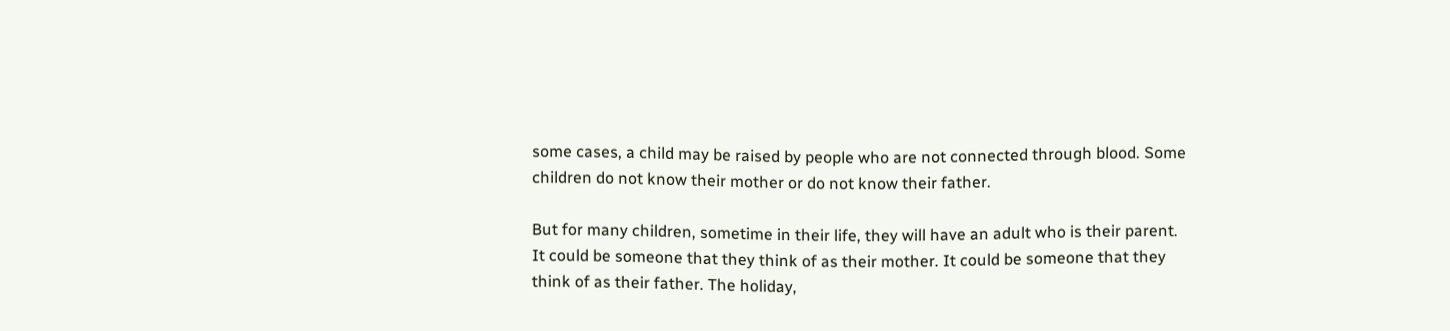some cases, a child may be raised by people who are not connected through blood. Some children do not know their mother or do not know their father.

But for many children, sometime in their life, they will have an adult who is their parent. It could be someone that they think of as their mother. It could be someone that they think of as their father. The holiday,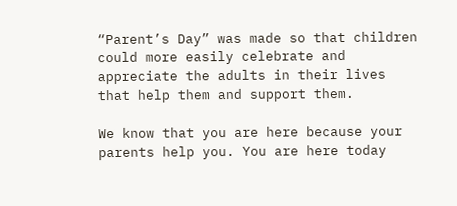“Parent’s Day” was made so that children could more easily celebrate and appreciate the adults in their lives that help them and support them.

We know that you are here because your parents help you. You are here today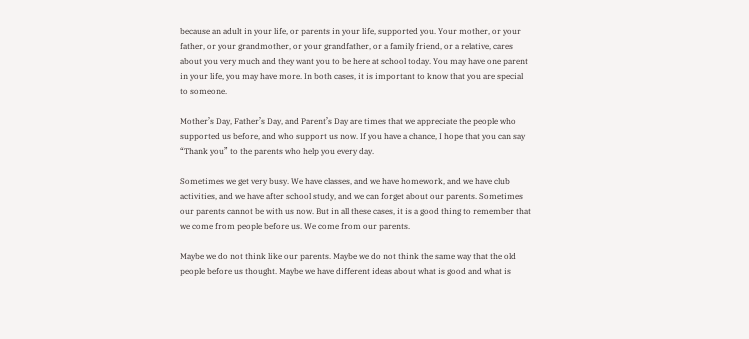because an adult in your life, or parents in your life, supported you. Your mother, or your father, or your grandmother, or your grandfather, or a family friend, or a relative, cares about you very much and they want you to be here at school today. You may have one parent in your life, you may have more. In both cases, it is important to know that you are special to someone.

Mother’s Day, Father’s Day, and Parent’s Day are times that we appreciate the people who supported us before, and who support us now. If you have a chance, I hope that you can say “Thank you” to the parents who help you every day.

Sometimes we get very busy. We have classes, and we have homework, and we have club activities, and we have after school study, and we can forget about our parents. Sometimes our parents cannot be with us now. But in all these cases, it is a good thing to remember that we come from people before us. We come from our parents.

Maybe we do not think like our parents. Maybe we do not think the same way that the old people before us thought. Maybe we have different ideas about what is good and what is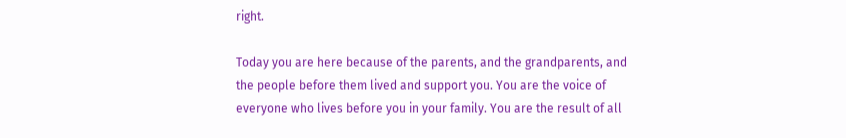right.

Today you are here because of the parents, and the grandparents, and the people before them lived and support you. You are the voice of everyone who lives before you in your family. You are the result of all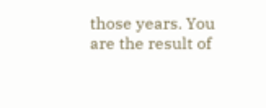those years. You are the result of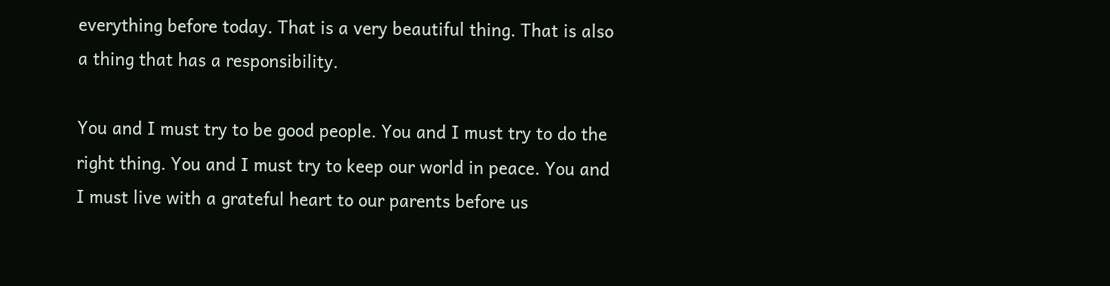everything before today. That is a very beautiful thing. That is also a thing that has a responsibility.

You and I must try to be good people. You and I must try to do the right thing. You and I must try to keep our world in peace. You and I must live with a grateful heart to our parents before us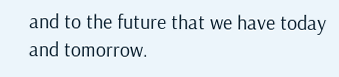and to the future that we have today and tomorrow.